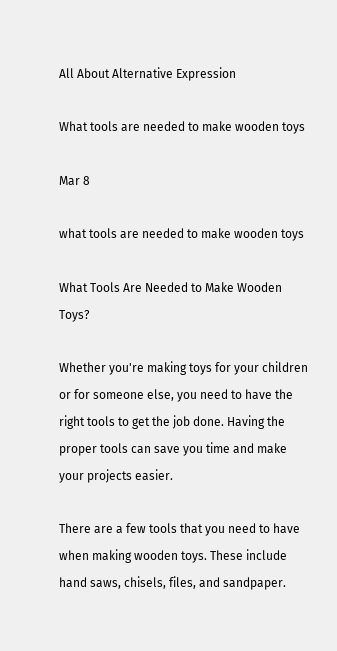All About Alternative Expression

What tools are needed to make wooden toys

Mar 8

what tools are needed to make wooden toys

What Tools Are Needed to Make Wooden Toys?

Whether you're making toys for your children or for someone else, you need to have the right tools to get the job done. Having the proper tools can save you time and make your projects easier.

There are a few tools that you need to have when making wooden toys. These include hand saws, chisels, files, and sandpaper.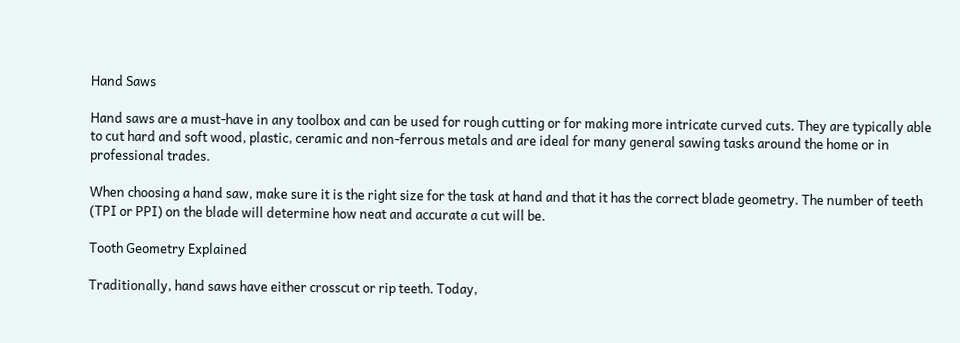Hand Saws

Hand saws are a must-have in any toolbox and can be used for rough cutting or for making more intricate curved cuts. They are typically able to cut hard and soft wood, plastic, ceramic and non-ferrous metals and are ideal for many general sawing tasks around the home or in professional trades.

When choosing a hand saw, make sure it is the right size for the task at hand and that it has the correct blade geometry. The number of teeth (TPI or PPI) on the blade will determine how neat and accurate a cut will be.

Tooth Geometry Explained

Traditionally, hand saws have either crosscut or rip teeth. Today,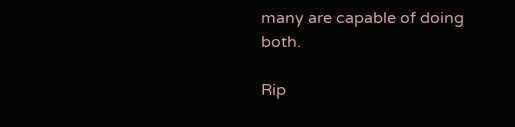many are capable of doing both.

Rip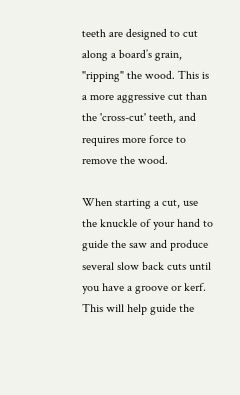teeth are designed to cut along a board’s grain, "ripping" the wood. This is a more aggressive cut than the 'cross-cut' teeth, and requires more force to remove the wood.

When starting a cut, use the knuckle of your hand to guide the saw and produce several slow back cuts until you have a groove or kerf. This will help guide the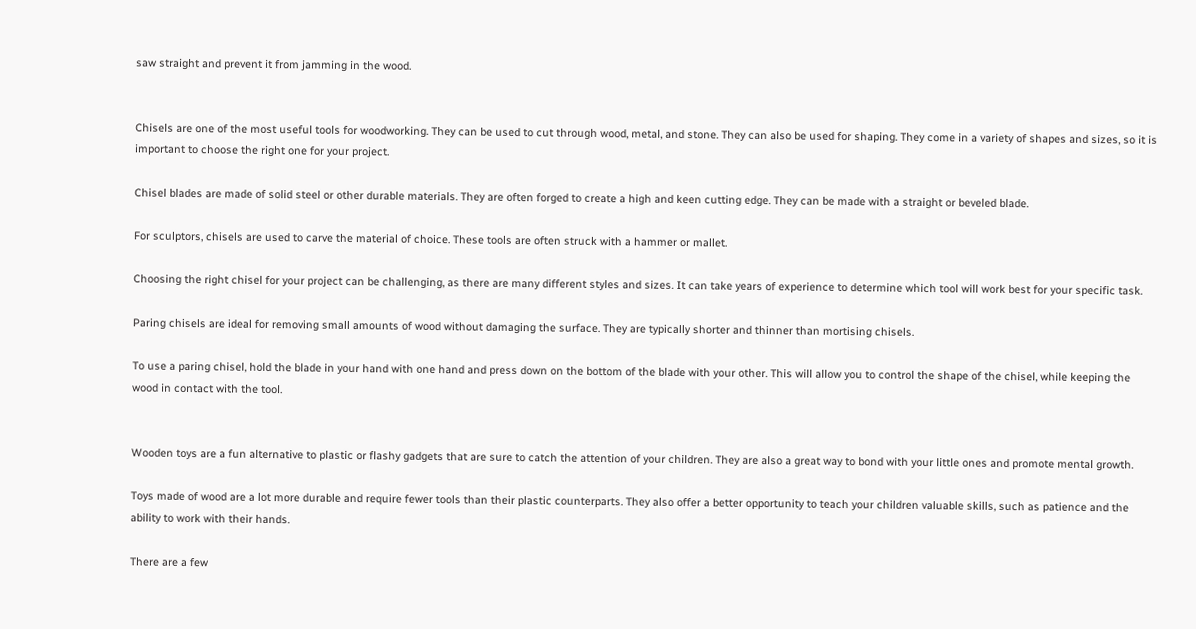saw straight and prevent it from jamming in the wood.


Chisels are one of the most useful tools for woodworking. They can be used to cut through wood, metal, and stone. They can also be used for shaping. They come in a variety of shapes and sizes, so it is important to choose the right one for your project.

Chisel blades are made of solid steel or other durable materials. They are often forged to create a high and keen cutting edge. They can be made with a straight or beveled blade.

For sculptors, chisels are used to carve the material of choice. These tools are often struck with a hammer or mallet.

Choosing the right chisel for your project can be challenging, as there are many different styles and sizes. It can take years of experience to determine which tool will work best for your specific task.

Paring chisels are ideal for removing small amounts of wood without damaging the surface. They are typically shorter and thinner than mortising chisels.

To use a paring chisel, hold the blade in your hand with one hand and press down on the bottom of the blade with your other. This will allow you to control the shape of the chisel, while keeping the wood in contact with the tool.


Wooden toys are a fun alternative to plastic or flashy gadgets that are sure to catch the attention of your children. They are also a great way to bond with your little ones and promote mental growth.

Toys made of wood are a lot more durable and require fewer tools than their plastic counterparts. They also offer a better opportunity to teach your children valuable skills, such as patience and the ability to work with their hands.

There are a few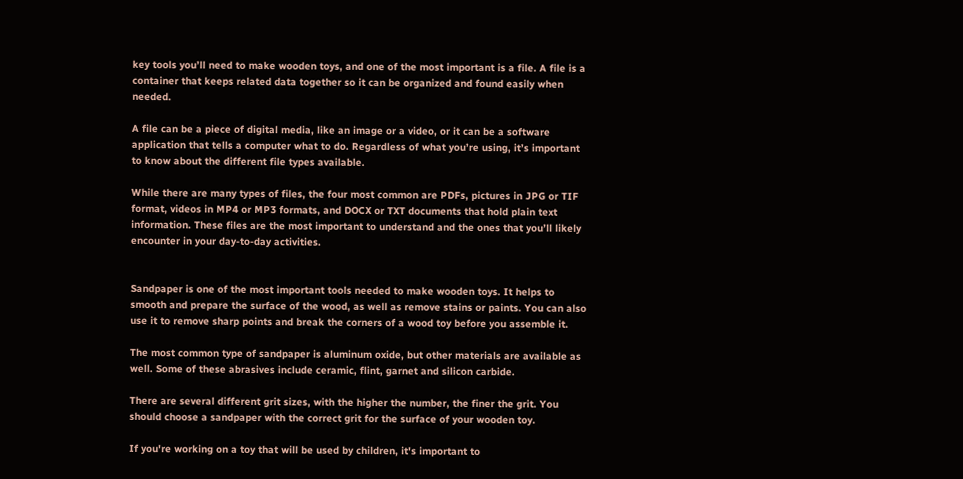key tools you’ll need to make wooden toys, and one of the most important is a file. A file is a container that keeps related data together so it can be organized and found easily when needed.

A file can be a piece of digital media, like an image or a video, or it can be a software application that tells a computer what to do. Regardless of what you’re using, it’s important to know about the different file types available.

While there are many types of files, the four most common are PDFs, pictures in JPG or TIF format, videos in MP4 or MP3 formats, and DOCX or TXT documents that hold plain text information. These files are the most important to understand and the ones that you’ll likely encounter in your day-to-day activities.


Sandpaper is one of the most important tools needed to make wooden toys. It helps to smooth and prepare the surface of the wood, as well as remove stains or paints. You can also use it to remove sharp points and break the corners of a wood toy before you assemble it.

The most common type of sandpaper is aluminum oxide, but other materials are available as well. Some of these abrasives include ceramic, flint, garnet and silicon carbide.

There are several different grit sizes, with the higher the number, the finer the grit. You should choose a sandpaper with the correct grit for the surface of your wooden toy.

If you're working on a toy that will be used by children, it's important to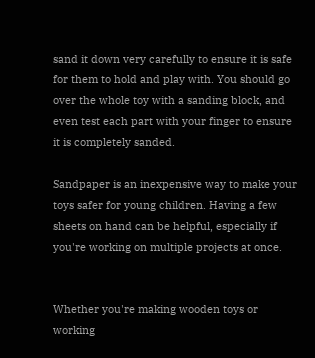sand it down very carefully to ensure it is safe for them to hold and play with. You should go over the whole toy with a sanding block, and even test each part with your finger to ensure it is completely sanded.

Sandpaper is an inexpensive way to make your toys safer for young children. Having a few sheets on hand can be helpful, especially if you're working on multiple projects at once.


Whether you're making wooden toys or working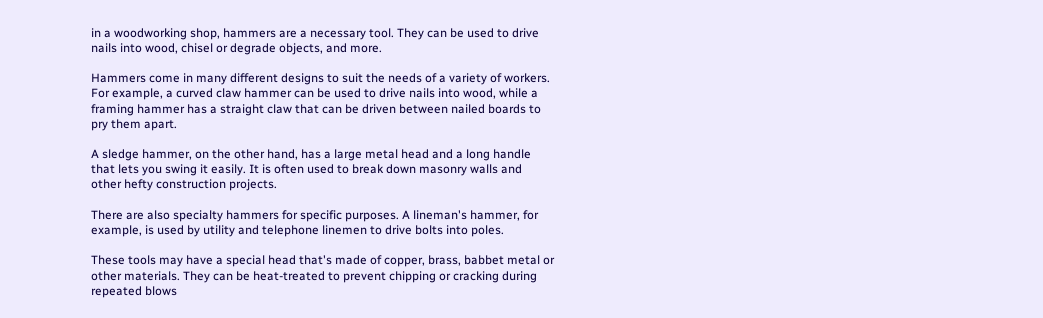in a woodworking shop, hammers are a necessary tool. They can be used to drive nails into wood, chisel or degrade objects, and more.

Hammers come in many different designs to suit the needs of a variety of workers. For example, a curved claw hammer can be used to drive nails into wood, while a framing hammer has a straight claw that can be driven between nailed boards to pry them apart.

A sledge hammer, on the other hand, has a large metal head and a long handle that lets you swing it easily. It is often used to break down masonry walls and other hefty construction projects.

There are also specialty hammers for specific purposes. A lineman's hammer, for example, is used by utility and telephone linemen to drive bolts into poles.

These tools may have a special head that's made of copper, brass, babbet metal or other materials. They can be heat-treated to prevent chipping or cracking during repeated blows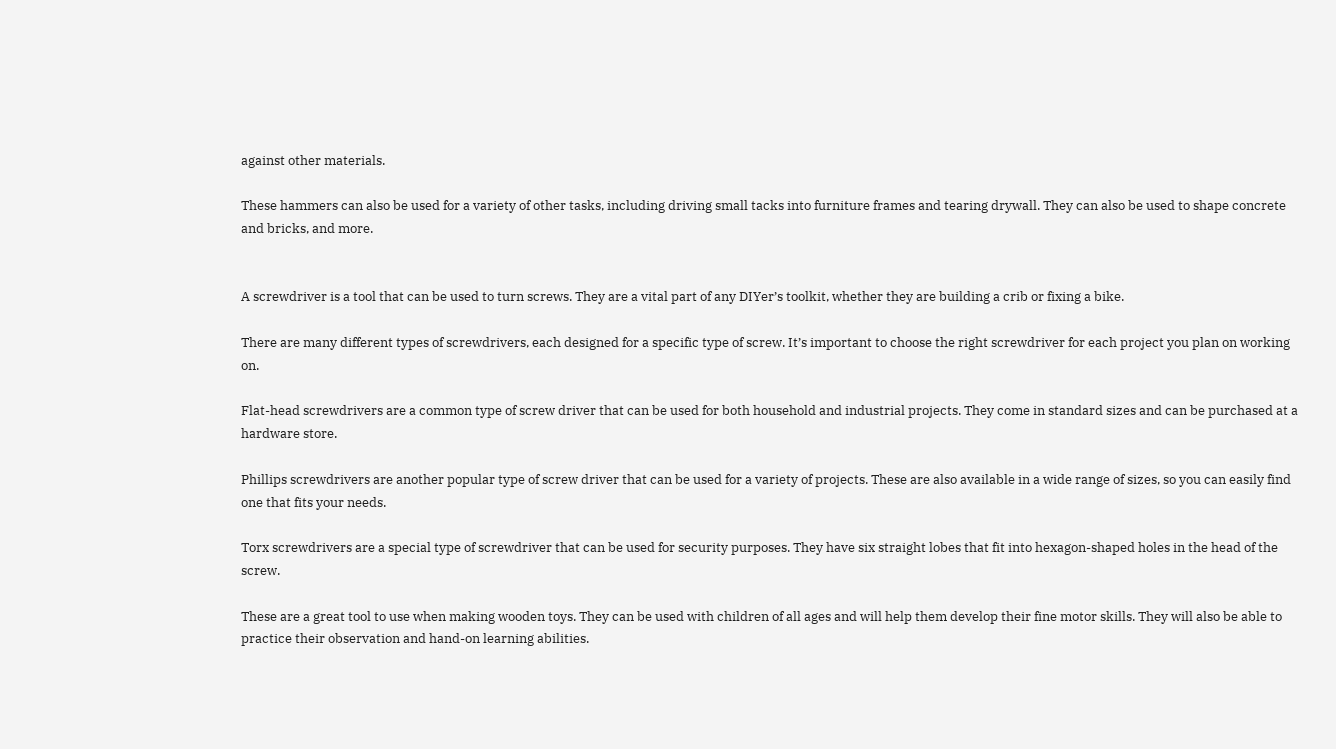against other materials.

These hammers can also be used for a variety of other tasks, including driving small tacks into furniture frames and tearing drywall. They can also be used to shape concrete and bricks, and more.


A screwdriver is a tool that can be used to turn screws. They are a vital part of any DIYer’s toolkit, whether they are building a crib or fixing a bike.

There are many different types of screwdrivers, each designed for a specific type of screw. It’s important to choose the right screwdriver for each project you plan on working on.

Flat-head screwdrivers are a common type of screw driver that can be used for both household and industrial projects. They come in standard sizes and can be purchased at a hardware store.

Phillips screwdrivers are another popular type of screw driver that can be used for a variety of projects. These are also available in a wide range of sizes, so you can easily find one that fits your needs.

Torx screwdrivers are a special type of screwdriver that can be used for security purposes. They have six straight lobes that fit into hexagon-shaped holes in the head of the screw.

These are a great tool to use when making wooden toys. They can be used with children of all ages and will help them develop their fine motor skills. They will also be able to practice their observation and hand-on learning abilities.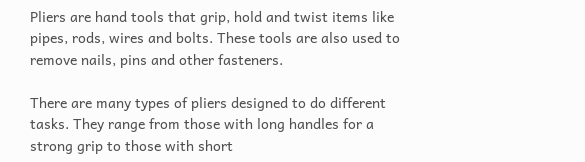Pliers are hand tools that grip, hold and twist items like pipes, rods, wires and bolts. These tools are also used to remove nails, pins and other fasteners.

There are many types of pliers designed to do different tasks. They range from those with long handles for a strong grip to those with short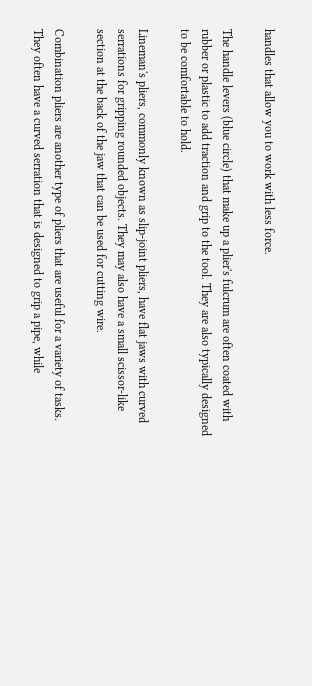handles that allow you to work with less force.

The handle levers (blue circle) that make up a plier's fulcrum are often coated with rubber or plastic to add traction and grip to the tool. They are also typically designed to be comfortable to hold.

Lineman's pliers, commonly known as slip-joint pliers, have flat jaws with curved serrations for gripping rounded objects. They may also have a small scissor-like section at the back of the jaw that can be used for cutting wire.

Combination pliers are another type of pliers that are useful for a variety of tasks. They often have a curved serration that is designed to grip a pipe, while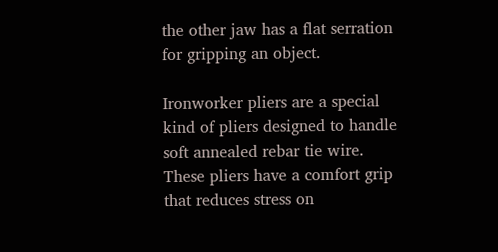the other jaw has a flat serration for gripping an object.

Ironworker pliers are a special kind of pliers designed to handle soft annealed rebar tie wire. These pliers have a comfort grip that reduces stress on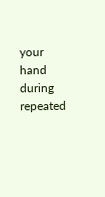your hand during repeated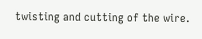twisting and cutting of the wire.